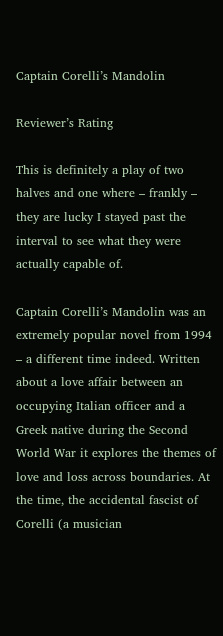Captain Corelli’s Mandolin

Reviewer’s Rating

This is definitely a play of two halves and one where – frankly – they are lucky I stayed past the interval to see what they were actually capable of.

Captain Corelli’s Mandolin was an extremely popular novel from 1994 – a different time indeed. Written about a love affair between an occupying Italian officer and a Greek native during the Second World War it explores the themes of love and loss across boundaries. At the time, the accidental fascist of Corelli (a musician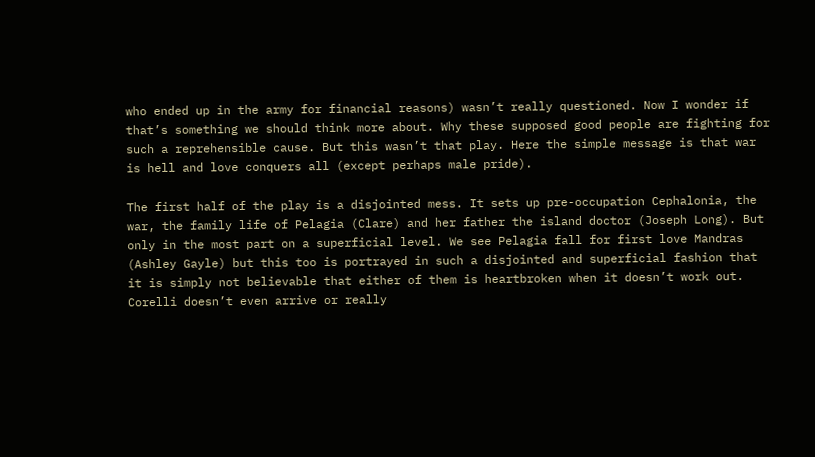who ended up in the army for financial reasons) wasn’t really questioned. Now I wonder if that’s something we should think more about. Why these supposed good people are fighting for such a reprehensible cause. But this wasn’t that play. Here the simple message is that war is hell and love conquers all (except perhaps male pride).

The first half of the play is a disjointed mess. It sets up pre-occupation Cephalonia, the war, the family life of Pelagia (Clare) and her father the island doctor (Joseph Long). But only in the most part on a superficial level. We see Pelagia fall for first love Mandras (Ashley Gayle) but this too is portrayed in such a disjointed and superficial fashion that it is simply not believable that either of them is heartbroken when it doesn’t work out. Corelli doesn’t even arrive or really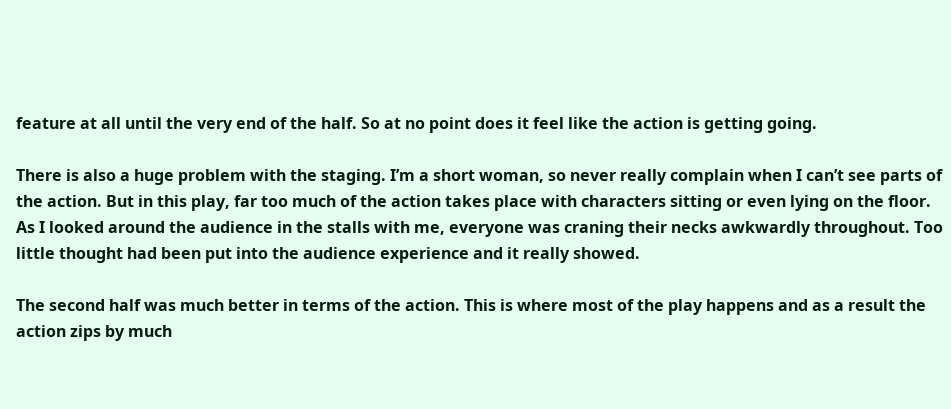feature at all until the very end of the half. So at no point does it feel like the action is getting going.

There is also a huge problem with the staging. I’m a short woman, so never really complain when I can’t see parts of the action. But in this play, far too much of the action takes place with characters sitting or even lying on the floor. As I looked around the audience in the stalls with me, everyone was craning their necks awkwardly throughout. Too little thought had been put into the audience experience and it really showed.

The second half was much better in terms of the action. This is where most of the play happens and as a result the action zips by much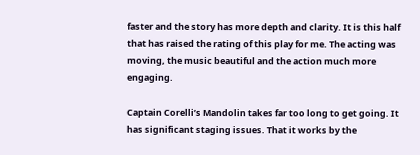faster and the story has more depth and clarity. It is this half that has raised the rating of this play for me. The acting was moving, the music beautiful and the action much more engaging.

Captain Corelli’s Mandolin takes far too long to get going. It has significant staging issues. That it works by the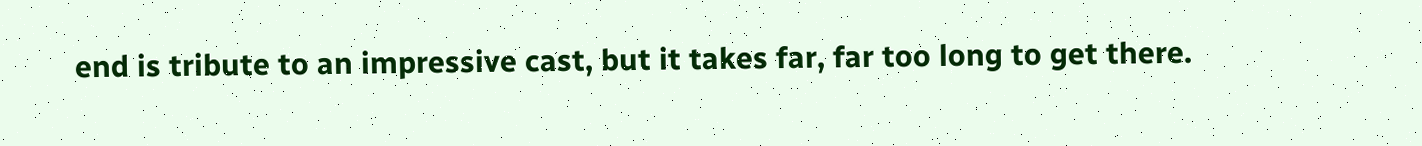end is tribute to an impressive cast, but it takes far, far too long to get there.